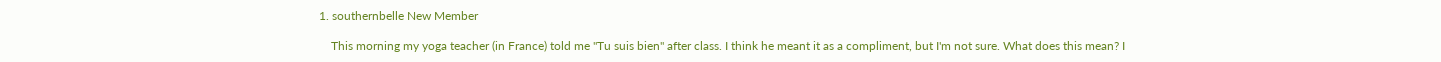1. southernbelle New Member

    This morning my yoga teacher (in France) told me "Tu suis bien" after class. I think he meant it as a compliment, but I'm not sure. What does this mean? I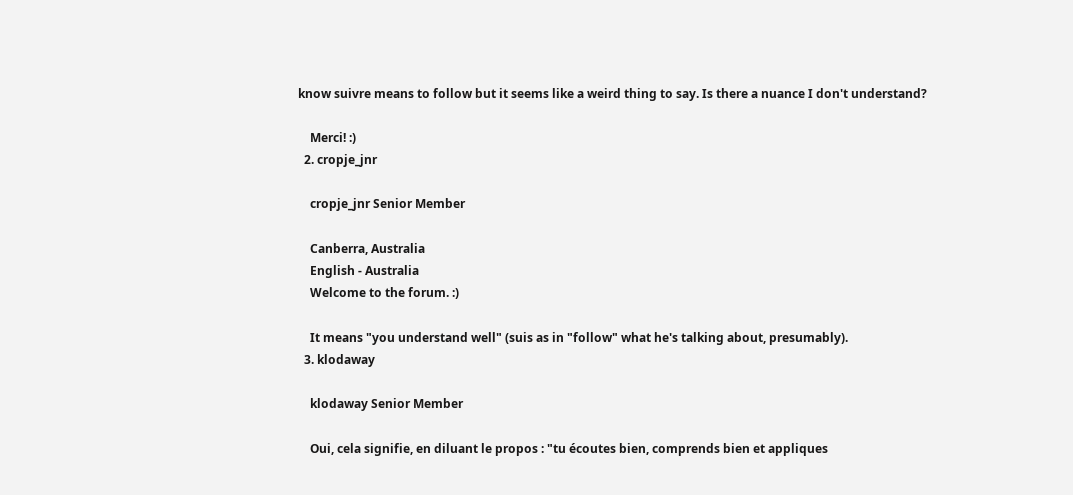know suivre means to follow but it seems like a weird thing to say. Is there a nuance I don't understand?

    Merci! :)
  2. cropje_jnr

    cropje_jnr Senior Member

    Canberra, Australia
    English - Australia
    Welcome to the forum. :)

    It means "you understand well" (suis as in "follow" what he's talking about, presumably).
  3. klodaway

    klodaway Senior Member

    Oui, cela signifie, en diluant le propos : "tu écoutes bien, comprends bien et appliques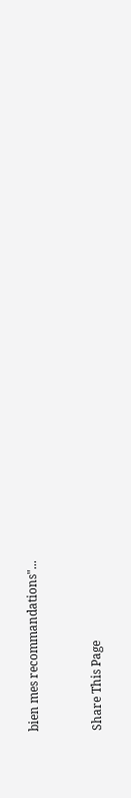bien mes recommandations"...


Share This Page